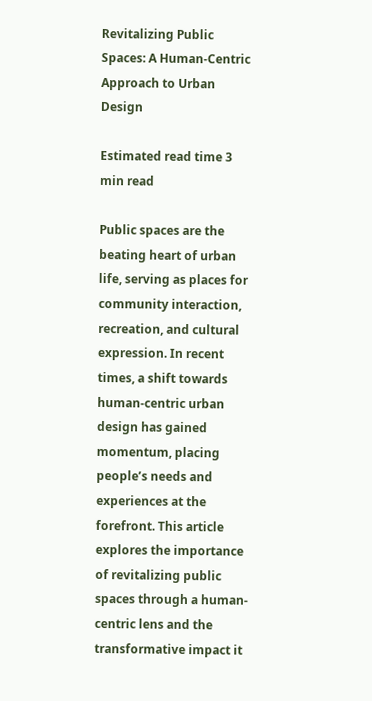Revitalizing Public Spaces: A Human-Centric Approach to Urban Design

Estimated read time 3 min read

Public spaces are the beating heart of urban life, serving as places for community interaction, recreation, and cultural expression. In recent times, a shift towards human-centric urban design has gained momentum, placing people’s needs and experiences at the forefront. This article explores the importance of revitalizing public spaces through a human-centric lens and the transformative impact it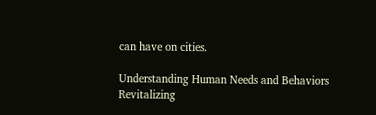can have on cities.

Understanding Human Needs and Behaviors
Revitalizing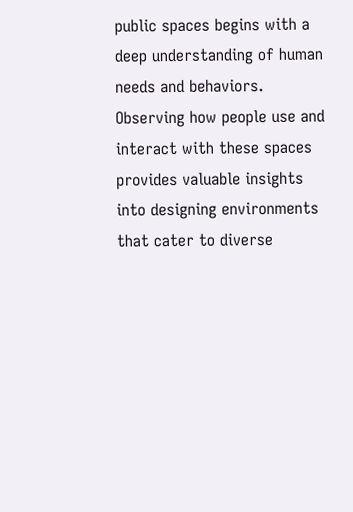public spaces begins with a deep understanding of human needs and behaviors. Observing how people use and interact with these spaces provides valuable insights into designing environments that cater to diverse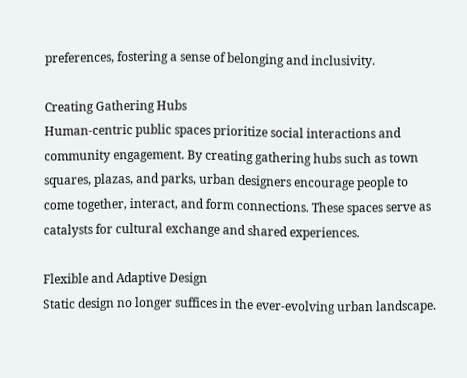preferences, fostering a sense of belonging and inclusivity.

Creating Gathering Hubs
Human-centric public spaces prioritize social interactions and community engagement. By creating gathering hubs such as town squares, plazas, and parks, urban designers encourage people to come together, interact, and form connections. These spaces serve as catalysts for cultural exchange and shared experiences.

Flexible and Adaptive Design
Static design no longer suffices in the ever-evolving urban landscape.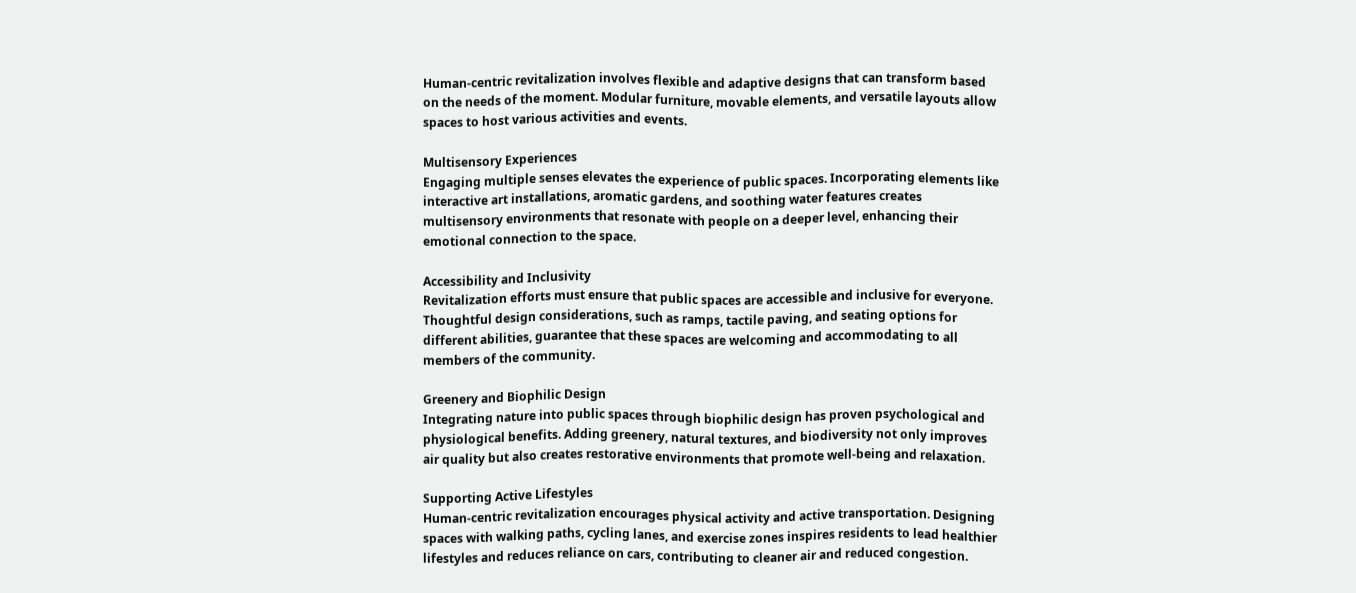Human-centric revitalization involves flexible and adaptive designs that can transform based on the needs of the moment. Modular furniture, movable elements, and versatile layouts allow spaces to host various activities and events.

Multisensory Experiences
Engaging multiple senses elevates the experience of public spaces. Incorporating elements like interactive art installations, aromatic gardens, and soothing water features creates multisensory environments that resonate with people on a deeper level, enhancing their emotional connection to the space.

Accessibility and Inclusivity
Revitalization efforts must ensure that public spaces are accessible and inclusive for everyone. Thoughtful design considerations, such as ramps, tactile paving, and seating options for different abilities, guarantee that these spaces are welcoming and accommodating to all members of the community.

Greenery and Biophilic Design
Integrating nature into public spaces through biophilic design has proven psychological and physiological benefits. Adding greenery, natural textures, and biodiversity not only improves air quality but also creates restorative environments that promote well-being and relaxation.

Supporting Active Lifestyles
Human-centric revitalization encourages physical activity and active transportation. Designing spaces with walking paths, cycling lanes, and exercise zones inspires residents to lead healthier lifestyles and reduces reliance on cars, contributing to cleaner air and reduced congestion.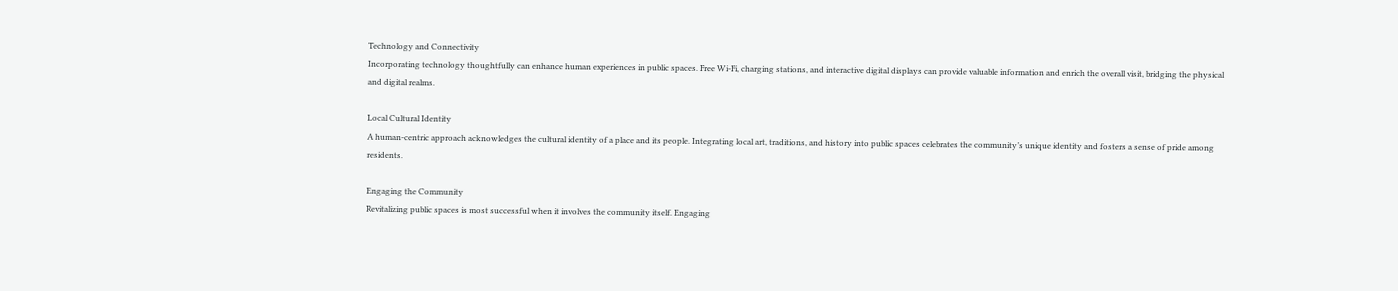Technology and Connectivity
Incorporating technology thoughtfully can enhance human experiences in public spaces. Free Wi-Fi, charging stations, and interactive digital displays can provide valuable information and enrich the overall visit, bridging the physical and digital realms.

Local Cultural Identity
A human-centric approach acknowledges the cultural identity of a place and its people. Integrating local art, traditions, and history into public spaces celebrates the community’s unique identity and fosters a sense of pride among residents.

Engaging the Community
Revitalizing public spaces is most successful when it involves the community itself. Engaging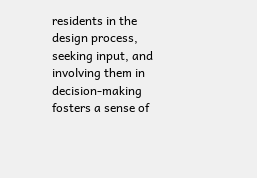residents in the design process, seeking input, and involving them in decision-making fosters a sense of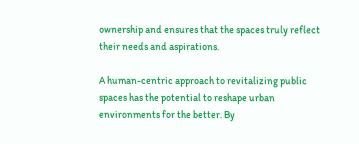ownership and ensures that the spaces truly reflect their needs and aspirations.

A human-centric approach to revitalizing public spaces has the potential to reshape urban environments for the better. By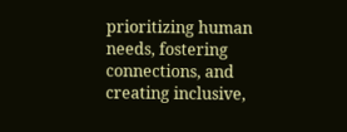prioritizing human needs, fostering connections, and creating inclusive,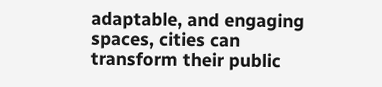adaptable, and engaging spaces, cities can transform their public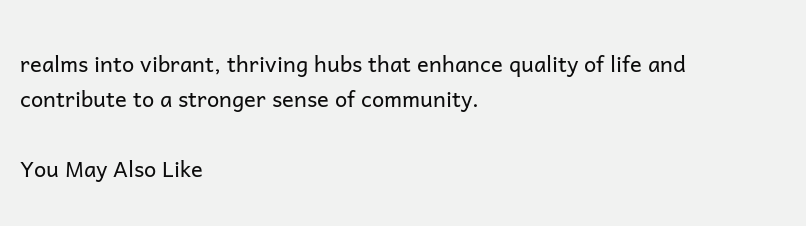realms into vibrant, thriving hubs that enhance quality of life and contribute to a stronger sense of community.

You May Also Like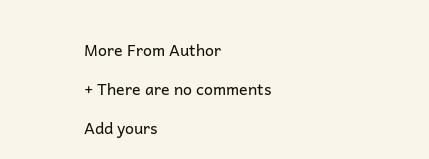More From Author

+ There are no comments

Add yours